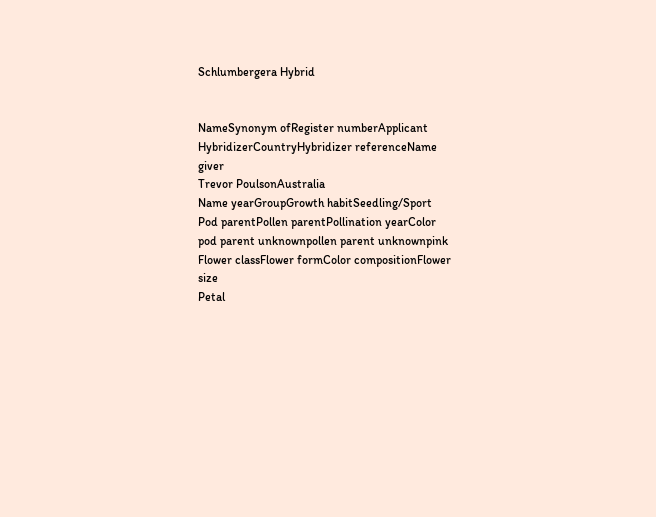Schlumbergera Hybrid


NameSynonym ofRegister numberApplicant
HybridizerCountryHybridizer referenceName giver
Trevor PoulsonAustralia
Name yearGroupGrowth habitSeedling/Sport
Pod parentPollen parentPollination yearColor
pod parent unknownpollen parent unknownpink
Flower classFlower formColor compositionFlower size
Petal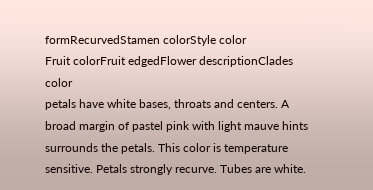formRecurvedStamen colorStyle color
Fruit colorFruit edgedFlower descriptionClades color
petals have white bases, throats and centers. A broad margin of pastel pink with light mauve hints surrounds the petals. This color is temperature sensitive. Petals strongly recurve. Tubes are white.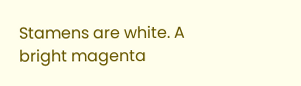Stamens are white. A bright magenta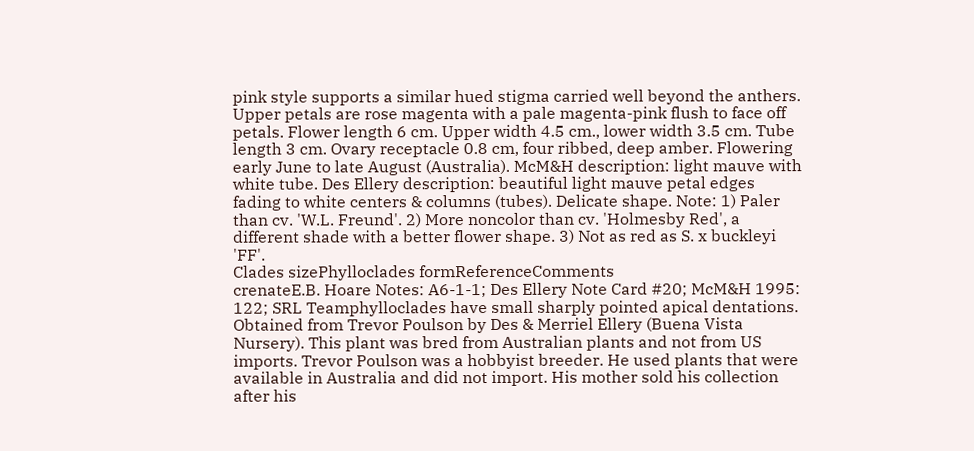pink style supports a similar hued stigma carried well beyond the anthers. Upper petals are rose magenta with a pale magenta-pink flush to face off petals. Flower length 6 cm. Upper width 4.5 cm., lower width 3.5 cm. Tube length 3 cm. Ovary receptacle 0.8 cm, four ribbed, deep amber. Flowering early June to late August (Australia). McM&H description: light mauve with white tube. Des Ellery description: beautiful light mauve petal edges fading to white centers & columns (tubes). Delicate shape. Note: 1) Paler than cv. 'W.L. Freund'. 2) More noncolor than cv. 'Holmesby Red', a different shade with a better flower shape. 3) Not as red as S. x buckleyi 'FF'.
Clades sizePhylloclades formReferenceComments
crenateE.B. Hoare Notes: A6-1-1; Des Ellery Note Card #20; McM&H 1995: 122; SRL Teamphylloclades have small sharply pointed apical dentations. Obtained from Trevor Poulson by Des & Merriel Ellery (Buena Vista Nursery). This plant was bred from Australian plants and not from US imports. Trevor Poulson was a hobbyist breeder. He used plants that were available in Australia and did not import. His mother sold his collection after his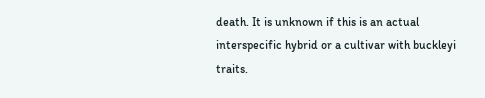death. It is unknown if this is an actual interspecific hybrid or a cultivar with buckleyi traits.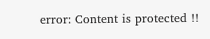error: Content is protected !!